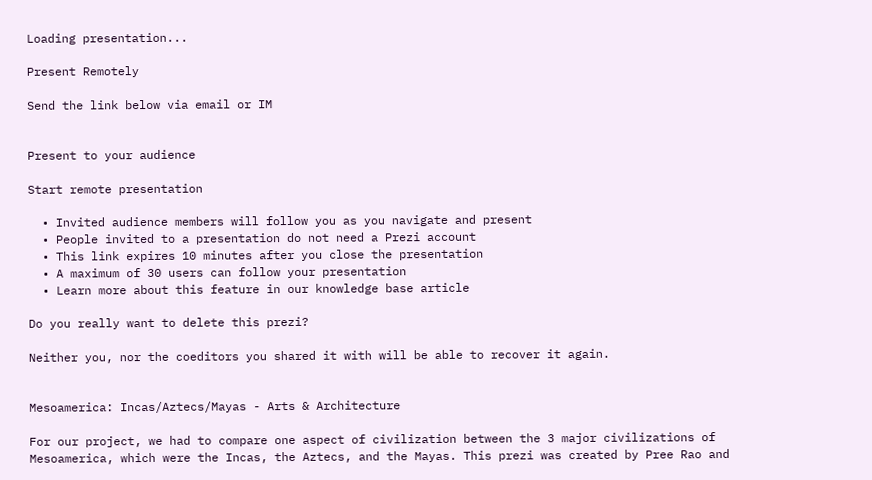Loading presentation...

Present Remotely

Send the link below via email or IM


Present to your audience

Start remote presentation

  • Invited audience members will follow you as you navigate and present
  • People invited to a presentation do not need a Prezi account
  • This link expires 10 minutes after you close the presentation
  • A maximum of 30 users can follow your presentation
  • Learn more about this feature in our knowledge base article

Do you really want to delete this prezi?

Neither you, nor the coeditors you shared it with will be able to recover it again.


Mesoamerica: Incas/Aztecs/Mayas - Arts & Architecture

For our project, we had to compare one aspect of civilization between the 3 major civilizations of Mesoamerica, which were the Incas, the Aztecs, and the Mayas. This prezi was created by Pree Rao and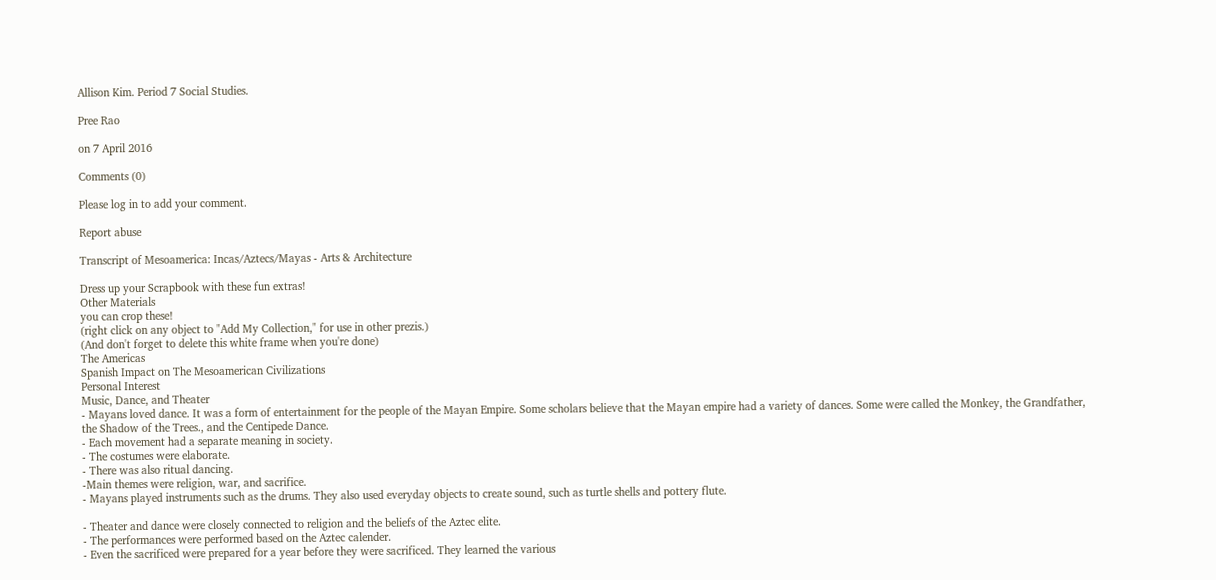Allison Kim. Period 7 Social Studies.

Pree Rao

on 7 April 2016

Comments (0)

Please log in to add your comment.

Report abuse

Transcript of Mesoamerica: Incas/Aztecs/Mayas - Arts & Architecture

Dress up your Scrapbook with these fun extras!
Other Materials
you can crop these!
(right click on any object to "Add My Collection," for use in other prezis.)
(And don't forget to delete this white frame when you're done)
The Americas
Spanish Impact on The Mesoamerican Civilizations
Personal Interest
Music, Dance, and Theater
- Mayans loved dance. It was a form of entertainment for the people of the Mayan Empire. Some scholars believe that the Mayan empire had a variety of dances. Some were called the Monkey, the Grandfather, the Shadow of the Trees., and the Centipede Dance.
- Each movement had a separate meaning in society.
- The costumes were elaborate.
- There was also ritual dancing.
-Main themes were religion, war, and sacrifice.
- Mayans played instruments such as the drums. They also used everyday objects to create sound, such as turtle shells and pottery flute.

- Theater and dance were closely connected to religion and the beliefs of the Aztec elite.
- The performances were performed based on the Aztec calender.
- Even the sacrificed were prepared for a year before they were sacrificed. They learned the various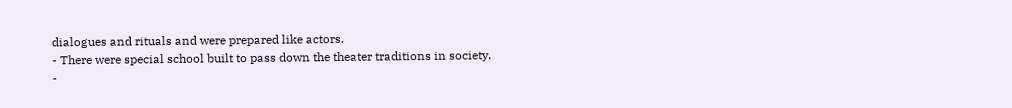dialogues and rituals and were prepared like actors.
- There were special school built to pass down the theater traditions in society.
-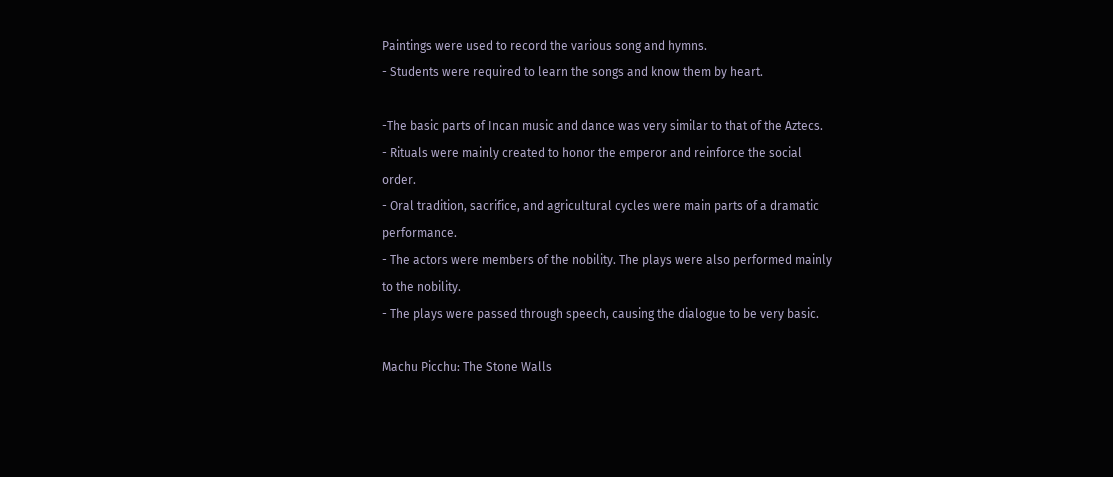Paintings were used to record the various song and hymns.
- Students were required to learn the songs and know them by heart.

-The basic parts of Incan music and dance was very similar to that of the Aztecs.
- Rituals were mainly created to honor the emperor and reinforce the social order.
- Oral tradition, sacrifice, and agricultural cycles were main parts of a dramatic performance.
- The actors were members of the nobility. The plays were also performed mainly to the nobility.
- The plays were passed through speech, causing the dialogue to be very basic.

Machu Picchu: The Stone Walls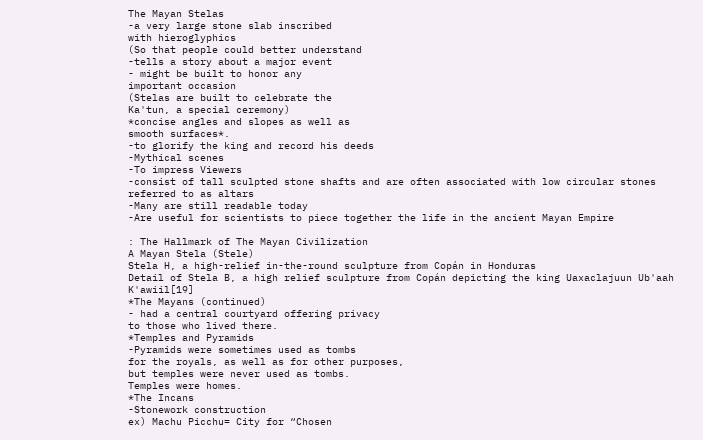The Mayan Stelas
-a very large stone slab inscribed
with hieroglyphics
(So that people could better understand
-tells a story about a major event
- might be built to honor any
important occasion
(Stelas are built to celebrate the
Ka'tun, a special ceremony)
*concise angles and slopes as well as
smooth surfaces*.
-to glorify the king and record his deeds
-Mythical scenes
-To impress Viewers
-consist of tall sculpted stone shafts and are often associated with low circular stones referred to as altars
-Many are still readable today
-Are useful for scientists to piece together the life in the ancient Mayan Empire

: The Hallmark of The Mayan Civilization
A Mayan Stela (Stele)
Stela H, a high-relief in-the-round sculpture from Copán in Honduras
Detail of Stela B, a high relief sculpture from Copán depicting the king Uaxaclajuun Ub'aah K'awiil[19]
*The Mayans (continued)
- had a central courtyard offering privacy
to those who lived there.
*Temples and Pyramids
-Pyramids were sometimes used as tombs
for the royals, as well as for other purposes,
but temples were never used as tombs.
Temples were homes.
*The Incans
-Stonework construction
ex) Machu Picchu= City for “Chosen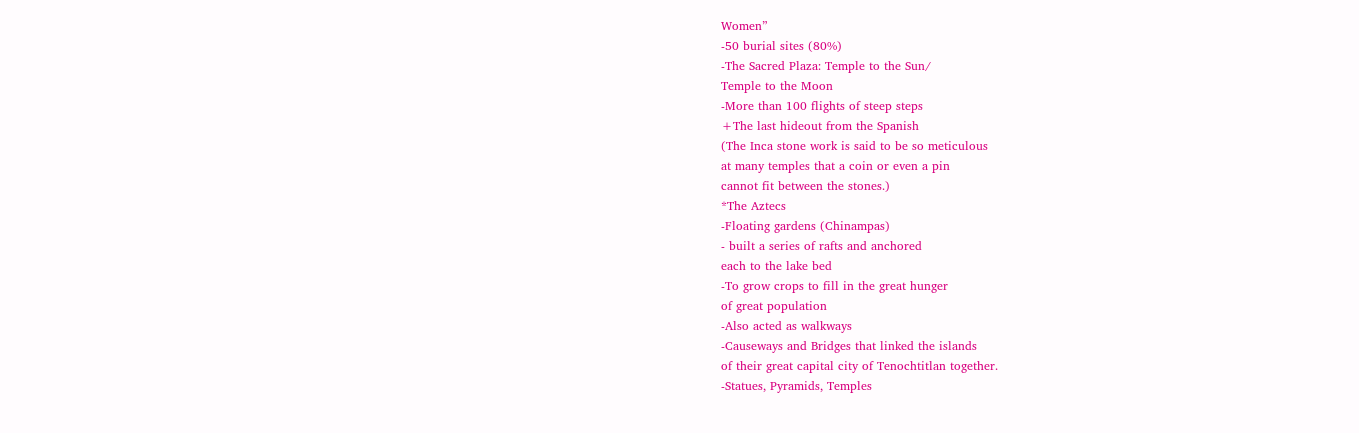Women”
-50 burial sites (80%)
-The Sacred Plaza: Temple to the Sun/
Temple to the Moon
-More than 100 flights of steep steps
+The last hideout from the Spanish
(The Inca stone work is said to be so meticulous
at many temples that a coin or even a pin
cannot fit between the stones.)
*The Aztecs
-Floating gardens (Chinampas)
- built a series of rafts and anchored
each to the lake bed
-To grow crops to fill in the great hunger
of great population
-Also acted as walkways
-Causeways and Bridges that linked the islands
of their great capital city of Tenochtitlan together.
-Statues, Pyramids, Temples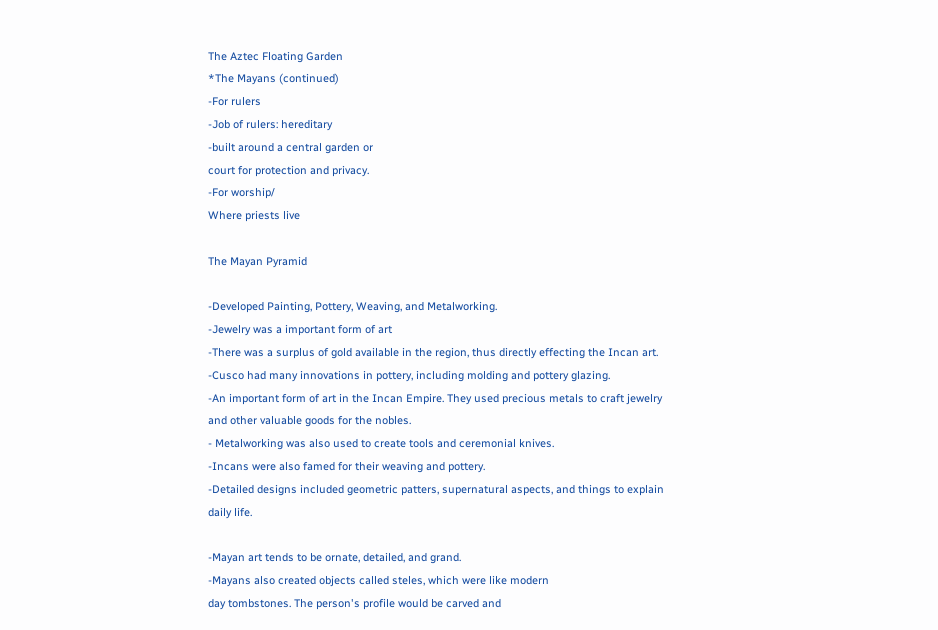The Aztec Floating Garden
*The Mayans (continued)
-For rulers
-Job of rulers: hereditary
-built around a central garden or
court for protection and privacy.
-For worship/
Where priests live

The Mayan Pyramid

-Developed Painting, Pottery, Weaving, and Metalworking.
-Jewelry was a important form of art
-There was a surplus of gold available in the region, thus directly effecting the Incan art.
-Cusco had many innovations in pottery, including molding and pottery glazing.
-An important form of art in the Incan Empire. They used precious metals to craft jewelry and other valuable goods for the nobles.
- Metalworking was also used to create tools and ceremonial knives.
-Incans were also famed for their weaving and pottery.
-Detailed designs included geometric patters, supernatural aspects, and things to explain daily life.

-Mayan art tends to be ornate, detailed, and grand.
-Mayans also created objects called steles, which were like modern
day tombstones. The person's profile would be carved and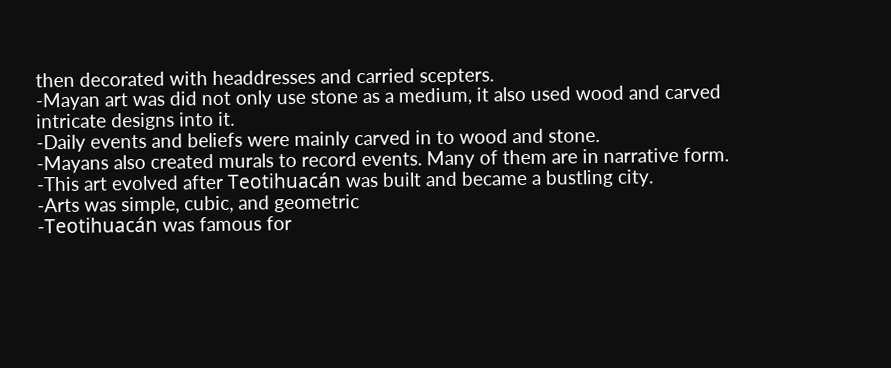then decorated with headdresses and carried scepters.
-Mayan art was did not only use stone as a medium, it also used wood and carved intricate designs into it.
-Daily events and beliefs were mainly carved in to wood and stone.
-Mayans also created murals to record events. Many of them are in narrative form.
-This art evolved after Teotihuacán was built and became a bustling city.
-Arts was simple, cubic, and geometric
-Teotihuacán was famous for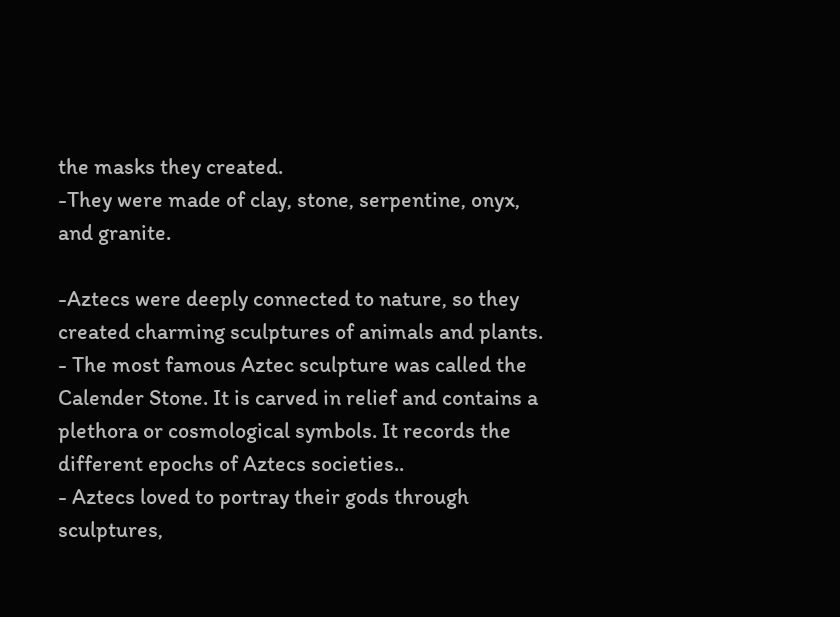the masks they created.
-They were made of clay, stone, serpentine, onyx, and granite.

-Aztecs were deeply connected to nature, so they created charming sculptures of animals and plants.
- The most famous Aztec sculpture was called the Calender Stone. It is carved in relief and contains a plethora or cosmological symbols. It records the different epochs of Aztecs societies..
- Aztecs loved to portray their gods through sculptures,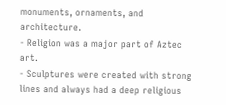monuments, ornaments, and architecture.
- Religion was a major part of Aztec art.
- Sculptures were created with strong lines and always had a deep religious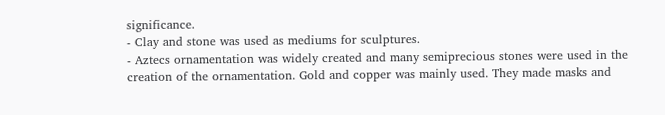significance.
- Clay and stone was used as mediums for sculptures.
- Aztecs ornamentation was widely created and many semiprecious stones were used in the creation of the ornamentation. Gold and copper was mainly used. They made masks and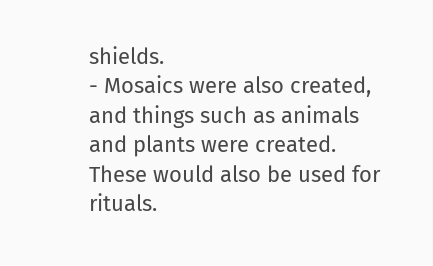shields.
- Mosaics were also created, and things such as animals and plants were created. These would also be used for rituals.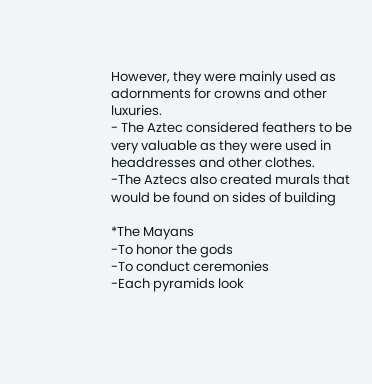However, they were mainly used as adornments for crowns and other luxuries.
- The Aztec considered feathers to be very valuable as they were used in headdresses and other clothes.
-The Aztecs also created murals that would be found on sides of building

*The Mayans
-To honor the gods
-To conduct ceremonies
-Each pyramids look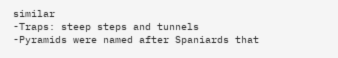similar
-Traps: steep steps and tunnels
-Pyramids were named after Spaniards that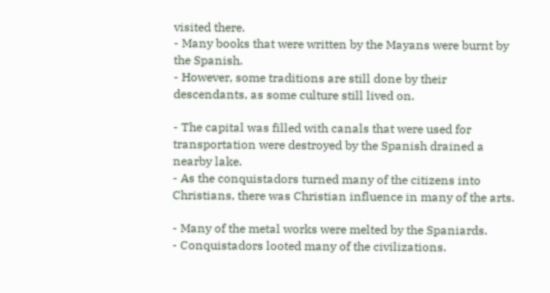visited there.
- Many books that were written by the Mayans were burnt by the Spanish.
- However, some traditions are still done by their descendants, as some culture still lived on.

- The capital was filled with canals that were used for transportation were destroyed by the Spanish drained a nearby lake.
- As the conquistadors turned many of the citizens into Christians, there was Christian influence in many of the arts.

- Many of the metal works were melted by the Spaniards.
- Conquistadors looted many of the civilizations.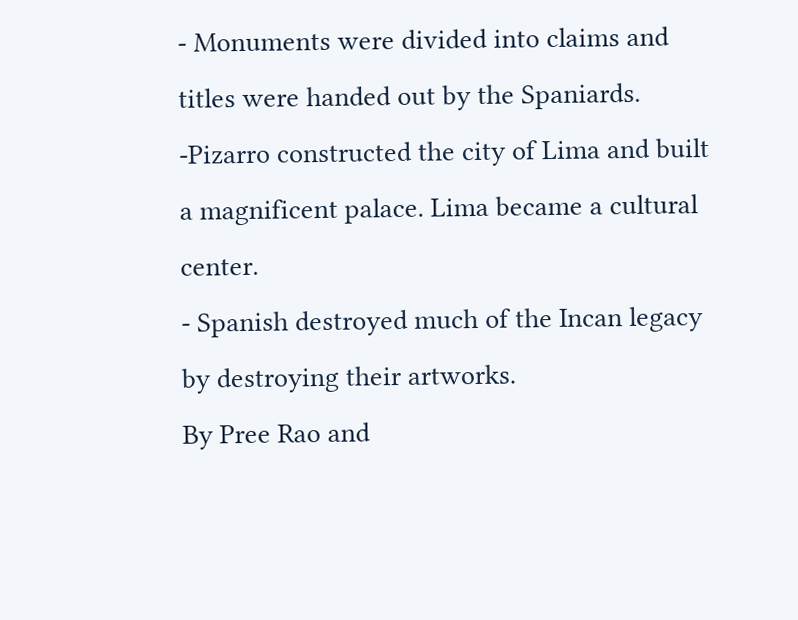- Monuments were divided into claims and titles were handed out by the Spaniards.
-Pizarro constructed the city of Lima and built a magnificent palace. Lima became a cultural center.
- Spanish destroyed much of the Incan legacy by destroying their artworks.
By Pree Rao and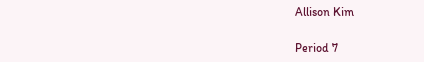Allison Kim

Period 7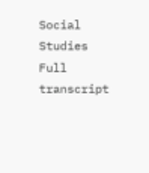Social Studies
Full transcript